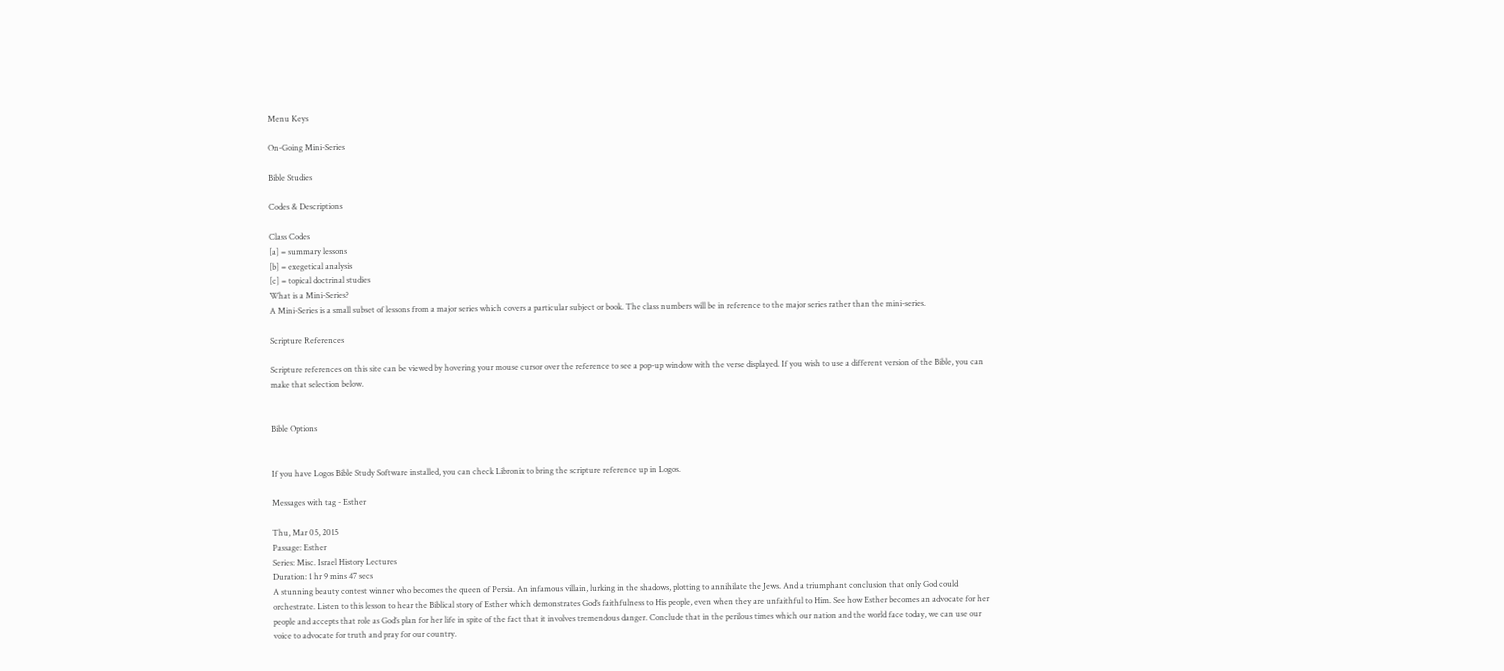Menu Keys

On-Going Mini-Series

Bible Studies

Codes & Descriptions

Class Codes
[a] = summary lessons
[b] = exegetical analysis
[c] = topical doctrinal studies
What is a Mini-Series?
A Mini-Series is a small subset of lessons from a major series which covers a particular subject or book. The class numbers will be in reference to the major series rather than the mini-series.

Scripture References

Scripture references on this site can be viewed by hovering your mouse cursor over the reference to see a pop-up window with the verse displayed. If you wish to use a different version of the Bible, you can make that selection below.


Bible Options


If you have Logos Bible Study Software installed, you can check Libronix to bring the scripture reference up in Logos.

Messages with tag - Esther

Thu, Mar 05, 2015
Passage: Esther
Series: Misc. Israel History Lectures
Duration: 1 hr 9 mins 47 secs
A stunning beauty contest winner who becomes the queen of Persia. An infamous villain, lurking in the shadows, plotting to annihilate the Jews. And a triumphant conclusion that only God could orchestrate. Listen to this lesson to hear the Biblical story of Esther which demonstrates God’s faithfulness to His people, even when they are unfaithful to Him. See how Esther becomes an advocate for her people and accepts that role as God’s plan for her life in spite of the fact that it involves tremendous danger. Conclude that in the perilous times which our nation and the world face today, we can use our voice to advocate for truth and pray for our country.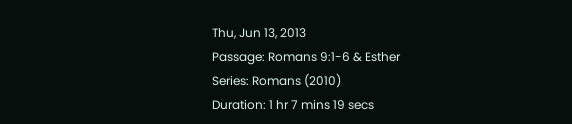Thu, Jun 13, 2013
Passage: Romans 9:1-6 & Esther
Series: Romans (2010)
Duration: 1 hr 7 mins 19 secs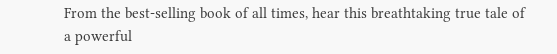From the best-selling book of all times, hear this breathtaking true tale of a powerful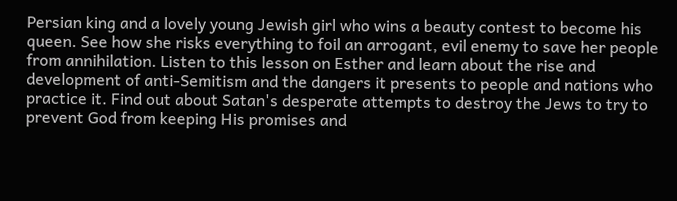Persian king and a lovely young Jewish girl who wins a beauty contest to become his queen. See how she risks everything to foil an arrogant, evil enemy to save her people from annihilation. Listen to this lesson on Esther and learn about the rise and development of anti-Semitism and the dangers it presents to people and nations who practice it. Find out about Satan's desperate attempts to destroy the Jews to try to prevent God from keeping His promises and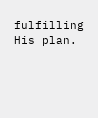fulfilling His plan.